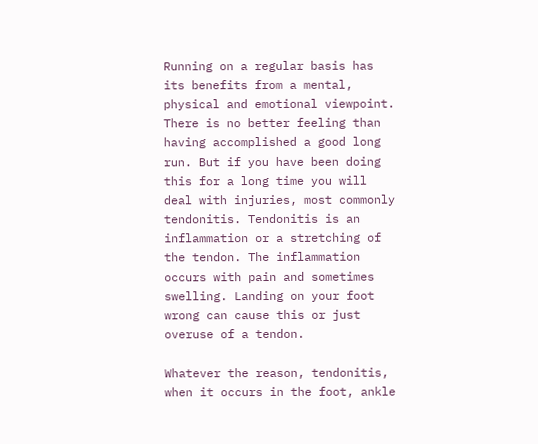Running on a regular basis has its benefits from a mental, physical and emotional viewpoint. There is no better feeling than having accomplished a good long run. But if you have been doing this for a long time you will deal with injuries, most commonly tendonitis. Tendonitis is an inflammation or a stretching of the tendon. The inflammation occurs with pain and sometimes swelling. Landing on your foot wrong can cause this or just overuse of a tendon.

Whatever the reason, tendonitis, when it occurs in the foot, ankle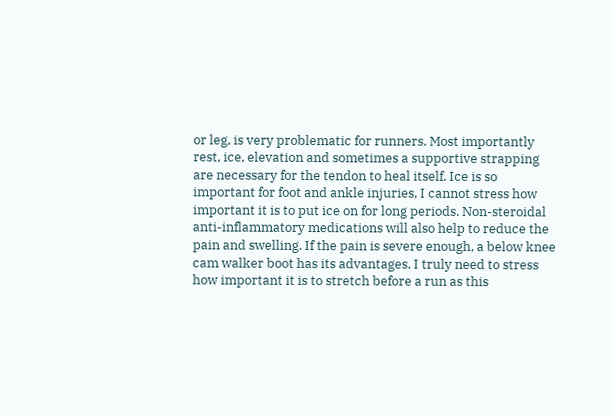or leg, is very problematic for runners. Most importantly rest, ice, elevation and sometimes a supportive strapping are necessary for the tendon to heal itself. Ice is so important for foot and ankle injuries, I cannot stress how important it is to put ice on for long periods. Non-steroidal anti-inflammatory medications will also help to reduce the pain and swelling. If the pain is severe enough, a below knee cam walker boot has its advantages. I truly need to stress how important it is to stretch before a run as this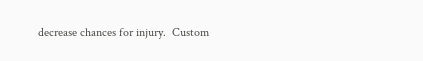decrease chances for injury.  Custom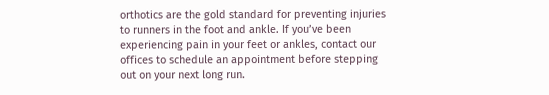orthotics are the gold standard for preventing injuries to runners in the foot and ankle. If you’ve been experiencing pain in your feet or ankles, contact our offices to schedule an appointment before stepping out on your next long run.